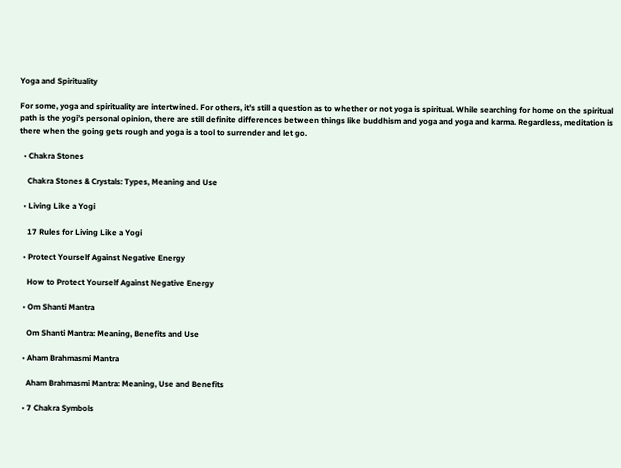Yoga and Spirituality

For some, yoga and spirituality are intertwined. For others, it’s still a question as to whether or not yoga is spiritual. While searching for home on the spiritual path is the yogi’s personal opinion, there are still definite differences between things like buddhism and yoga and yoga and karma. Regardless, meditation is there when the going gets rough and yoga is a tool to surrender and let go.

  • Chakra Stones

    Chakra Stones & Crystals: Types, Meaning and Use

  • Living Like a Yogi

    17 Rules for Living Like a Yogi

  • Protect Yourself Against Negative Energy

    How to Protect Yourself Against Negative Energy

  • Om Shanti Mantra

    Om Shanti Mantra: Meaning, Benefits and Use

  • Aham Brahmasmi Mantra

    Aham Brahmasmi Mantra: Meaning, Use and Benefits

  • 7 Chakra Symbols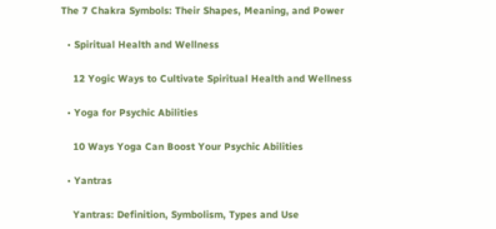The 7 Chakra Symbols: Their Shapes, Meaning, and Power

  • Spiritual Health and Wellness

    12 Yogic Ways to Cultivate Spiritual Health and Wellness

  • Yoga for Psychic Abilities

    10 Ways Yoga Can Boost Your Psychic Abilities

  • Yantras

    Yantras: Definition, Symbolism, Types and Use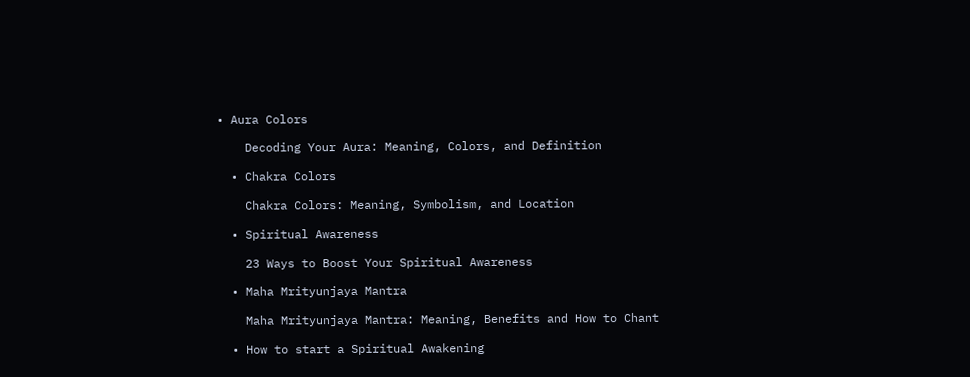• Aura Colors

    Decoding Your Aura: Meaning, Colors, and Definition

  • Chakra Colors

    Chakra Colors: Meaning, Symbolism, and Location

  • Spiritual Awareness

    23 Ways to Boost Your Spiritual Awareness

  • Maha Mrityunjaya Mantra

    Maha Mrityunjaya Mantra: Meaning, Benefits and How to Chant

  • How to start a Spiritual Awakening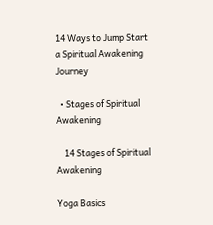14 Ways to Jump Start a Spiritual Awakening Journey

  • Stages of Spiritual Awakening

    14 Stages of Spiritual Awakening

Yoga Basics